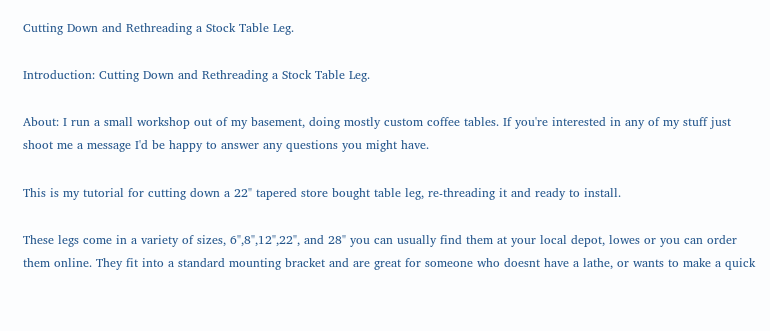Cutting Down and Rethreading a Stock Table Leg.

Introduction: Cutting Down and Rethreading a Stock Table Leg.

About: I run a small workshop out of my basement, doing mostly custom coffee tables. If you're interested in any of my stuff just shoot me a message I'd be happy to answer any questions you might have.

This is my tutorial for cutting down a 22" tapered store bought table leg, re-threading it and ready to install.

These legs come in a variety of sizes, 6",8",12",22", and 28" you can usually find them at your local depot, lowes or you can order them online. They fit into a standard mounting bracket and are great for someone who doesnt have a lathe, or wants to make a quick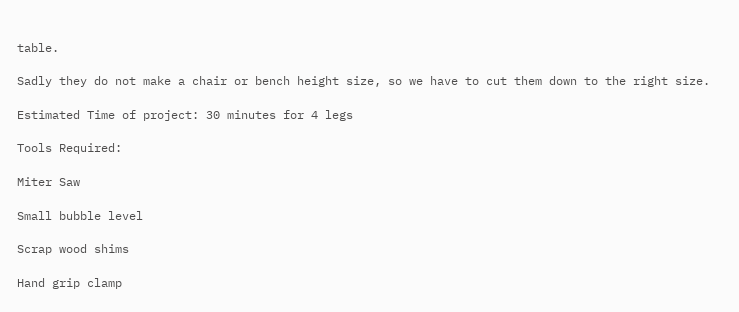table.

Sadly they do not make a chair or bench height size, so we have to cut them down to the right size.

Estimated Time of project: 30 minutes for 4 legs

Tools Required:

Miter Saw

Small bubble level

Scrap wood shims

Hand grip clamp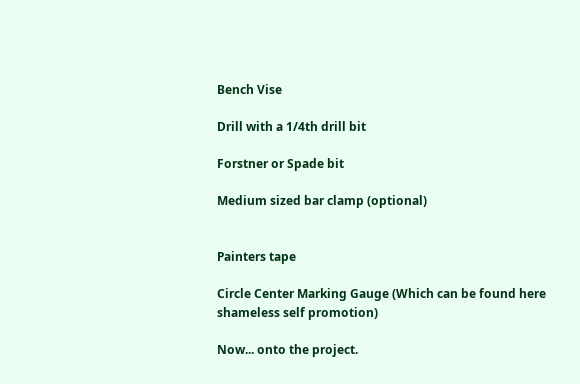Bench Vise

Drill with a 1/4th drill bit

Forstner or Spade bit

Medium sized bar clamp (optional)


Painters tape

Circle Center Marking Gauge (Which can be found here shameless self promotion)

Now... onto the project.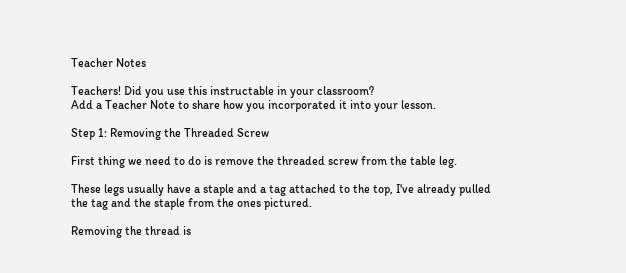Teacher Notes

Teachers! Did you use this instructable in your classroom?
Add a Teacher Note to share how you incorporated it into your lesson.

Step 1: Removing the Threaded Screw

First thing we need to do is remove the threaded screw from the table leg.

These legs usually have a staple and a tag attached to the top, I've already pulled the tag and the staple from the ones pictured.

Removing the thread is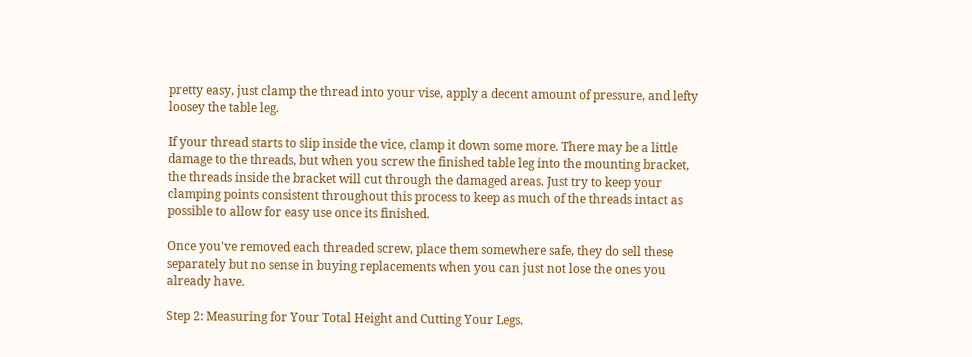pretty easy, just clamp the thread into your vise, apply a decent amount of pressure, and lefty loosey the table leg.

If your thread starts to slip inside the vice, clamp it down some more. There may be a little damage to the threads, but when you screw the finished table leg into the mounting bracket, the threads inside the bracket will cut through the damaged areas. Just try to keep your clamping points consistent throughout this process to keep as much of the threads intact as possible to allow for easy use once its finished.

Once you've removed each threaded screw, place them somewhere safe, they do sell these separately but no sense in buying replacements when you can just not lose the ones you already have.

Step 2: Measuring for Your Total Height and Cutting Your Legs.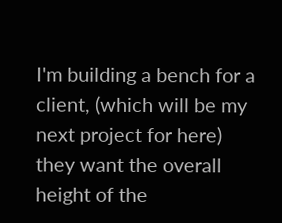I'm building a bench for a client, (which will be my next project for here) they want the overall height of the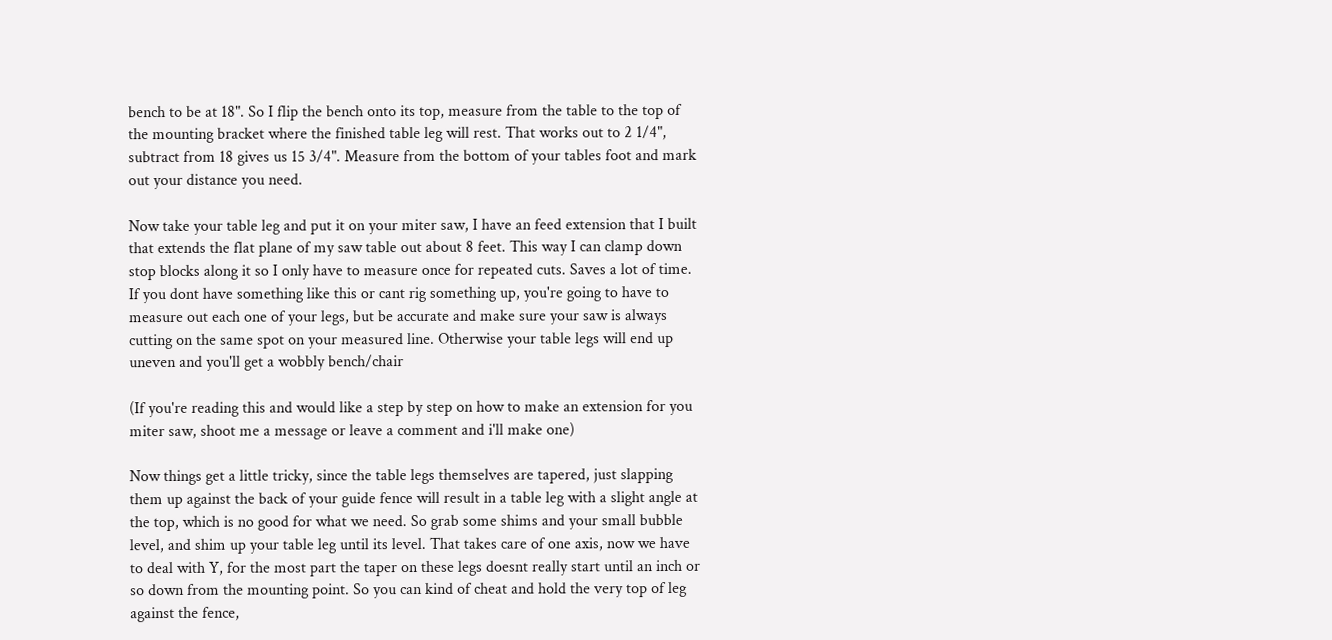bench to be at 18". So I flip the bench onto its top, measure from the table to the top of the mounting bracket where the finished table leg will rest. That works out to 2 1/4", subtract from 18 gives us 15 3/4". Measure from the bottom of your tables foot and mark out your distance you need.

Now take your table leg and put it on your miter saw, I have an feed extension that I built that extends the flat plane of my saw table out about 8 feet. This way I can clamp down stop blocks along it so I only have to measure once for repeated cuts. Saves a lot of time. If you dont have something like this or cant rig something up, you're going to have to measure out each one of your legs, but be accurate and make sure your saw is always cutting on the same spot on your measured line. Otherwise your table legs will end up uneven and you'll get a wobbly bench/chair

(If you're reading this and would like a step by step on how to make an extension for you miter saw, shoot me a message or leave a comment and i'll make one)

Now things get a little tricky, since the table legs themselves are tapered, just slapping them up against the back of your guide fence will result in a table leg with a slight angle at the top, which is no good for what we need. So grab some shims and your small bubble level, and shim up your table leg until its level. That takes care of one axis, now we have to deal with Y, for the most part the taper on these legs doesnt really start until an inch or so down from the mounting point. So you can kind of cheat and hold the very top of leg against the fence,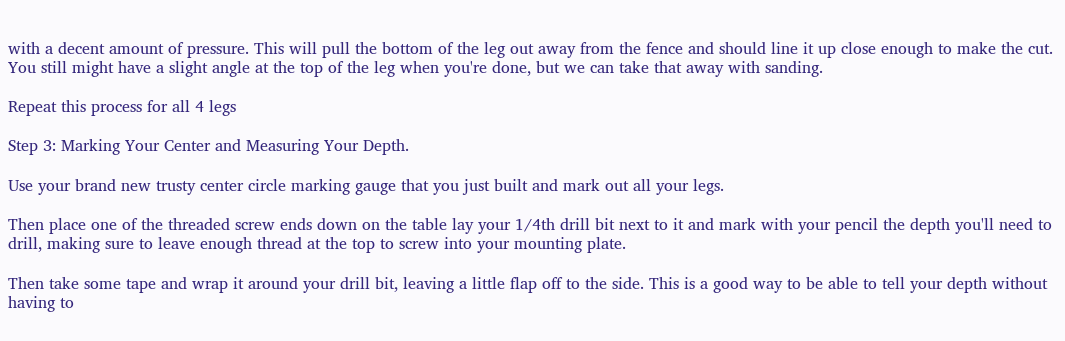with a decent amount of pressure. This will pull the bottom of the leg out away from the fence and should line it up close enough to make the cut. You still might have a slight angle at the top of the leg when you're done, but we can take that away with sanding.

Repeat this process for all 4 legs

Step 3: Marking Your Center and Measuring Your Depth.

Use your brand new trusty center circle marking gauge that you just built and mark out all your legs.

Then place one of the threaded screw ends down on the table lay your 1/4th drill bit next to it and mark with your pencil the depth you'll need to drill, making sure to leave enough thread at the top to screw into your mounting plate.

Then take some tape and wrap it around your drill bit, leaving a little flap off to the side. This is a good way to be able to tell your depth without having to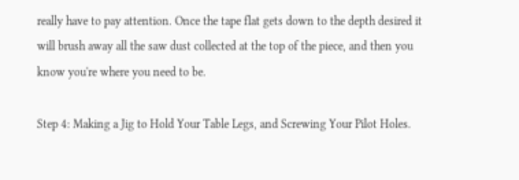really have to pay attention. Once the tape flat gets down to the depth desired it will brush away all the saw dust collected at the top of the piece, and then you know you're where you need to be.

Step 4: Making a Jig to Hold Your Table Legs, and Screwing Your Pilot Holes.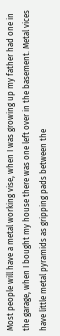Most people will have a metal working vise, when I was growing up my father had one in the garage, when I bought my house there was one left over in the basement. Metal vices have little metal pyramids as gripping pads between the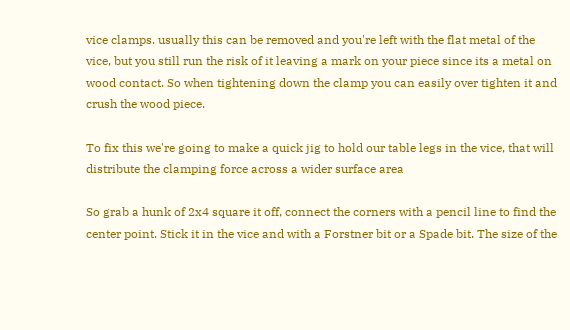vice clamps. usually this can be removed and you're left with the flat metal of the vice, but you still run the risk of it leaving a mark on your piece since its a metal on wood contact. So when tightening down the clamp you can easily over tighten it and crush the wood piece.

To fix this we're going to make a quick jig to hold our table legs in the vice, that will distribute the clamping force across a wider surface area

So grab a hunk of 2x4 square it off, connect the corners with a pencil line to find the center point. Stick it in the vice and with a Forstner bit or a Spade bit. The size of the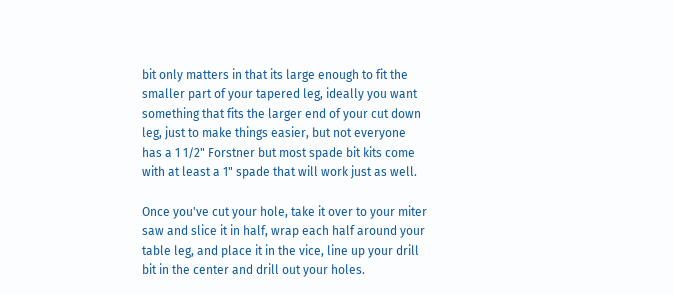bit only matters in that its large enough to fit the smaller part of your tapered leg, ideally you want something that fits the larger end of your cut down leg, just to make things easier, but not everyone has a 1 1/2" Forstner but most spade bit kits come with at least a 1" spade that will work just as well.

Once you've cut your hole, take it over to your miter saw and slice it in half, wrap each half around your table leg, and place it in the vice, line up your drill bit in the center and drill out your holes.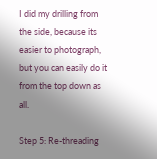I did my drilling from the side, because its easier to photograph, but you can easily do it from the top down as all.

Step 5: Re-threading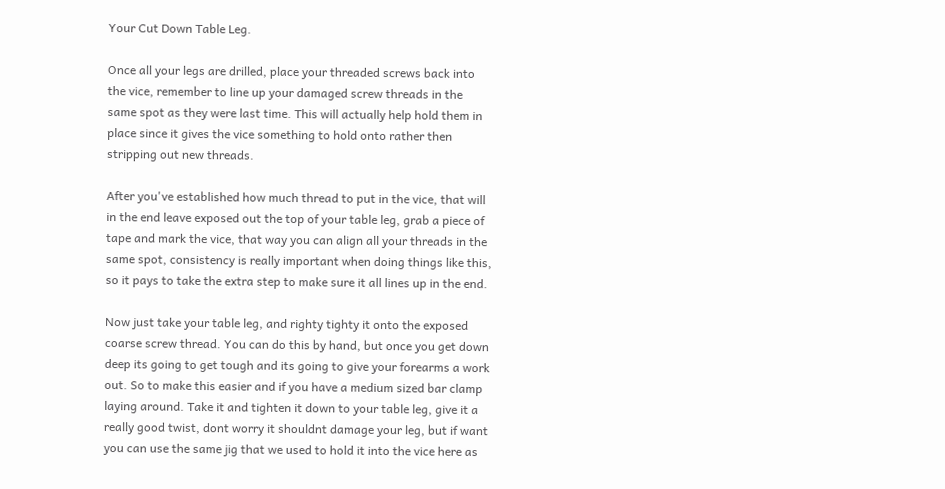Your Cut Down Table Leg.

Once all your legs are drilled, place your threaded screws back into the vice, remember to line up your damaged screw threads in the same spot as they were last time. This will actually help hold them in place since it gives the vice something to hold onto rather then stripping out new threads.

After you've established how much thread to put in the vice, that will in the end leave exposed out the top of your table leg, grab a piece of tape and mark the vice, that way you can align all your threads in the same spot, consistency is really important when doing things like this, so it pays to take the extra step to make sure it all lines up in the end.

Now just take your table leg, and righty tighty it onto the exposed coarse screw thread. You can do this by hand, but once you get down deep its going to get tough and its going to give your forearms a work out. So to make this easier and if you have a medium sized bar clamp laying around. Take it and tighten it down to your table leg, give it a really good twist, dont worry it shouldnt damage your leg, but if want you can use the same jig that we used to hold it into the vice here as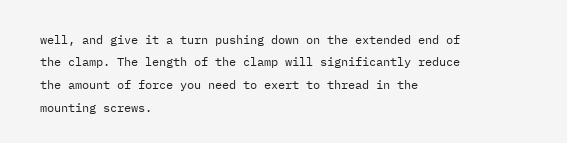well, and give it a turn pushing down on the extended end of the clamp. The length of the clamp will significantly reduce the amount of force you need to exert to thread in the mounting screws.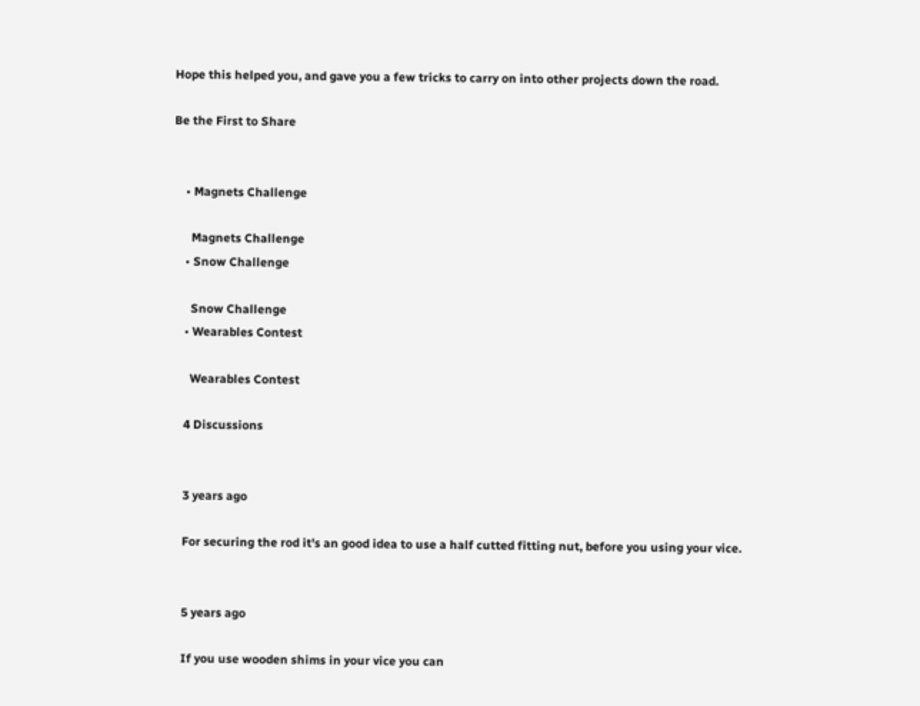Hope this helped you, and gave you a few tricks to carry on into other projects down the road.

Be the First to Share


    • Magnets Challenge

      Magnets Challenge
    • Snow Challenge

      Snow Challenge
    • Wearables Contest

      Wearables Contest

    4 Discussions


    3 years ago

    For securing the rod it's an good idea to use a half cutted fitting nut, before you using your vice.


    5 years ago

    If you use wooden shims in your vice you can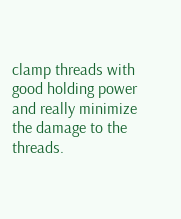clamp threads with good holding power and really minimize the damage to the threads.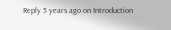Reply 5 years ago on Introduction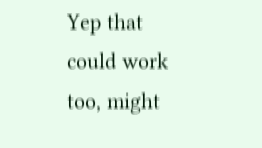Yep that could work too, might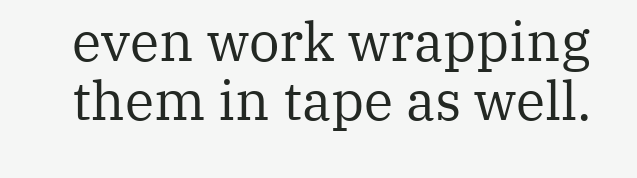even work wrapping them in tape as well.